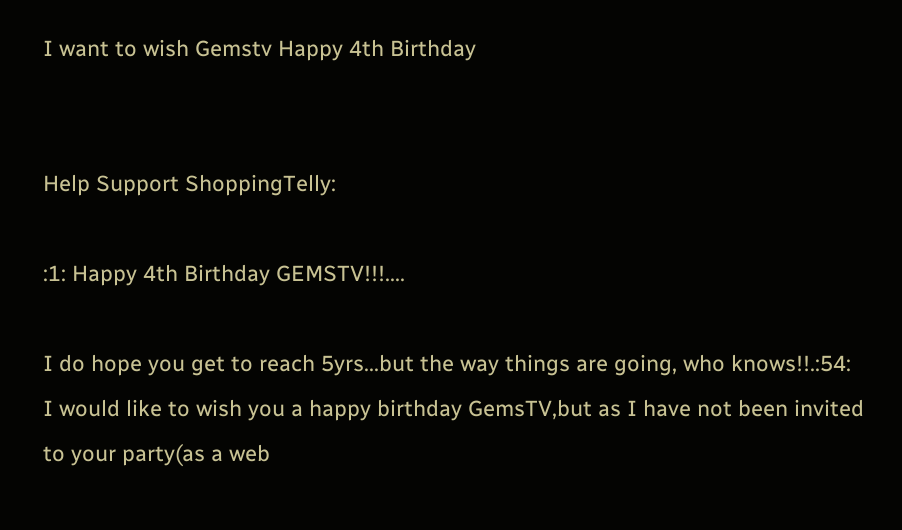I want to wish Gemstv Happy 4th Birthday


Help Support ShoppingTelly:

:1: Happy 4th Birthday GEMSTV!!!....

I do hope you get to reach 5yrs...but the way things are going, who knows!!.:54:
I would like to wish you a happy birthday GemsTV,but as I have not been invited to your party(as a web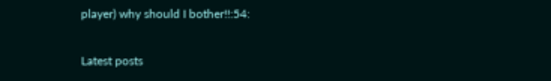player) why should I bother!!:54:

Latest posts